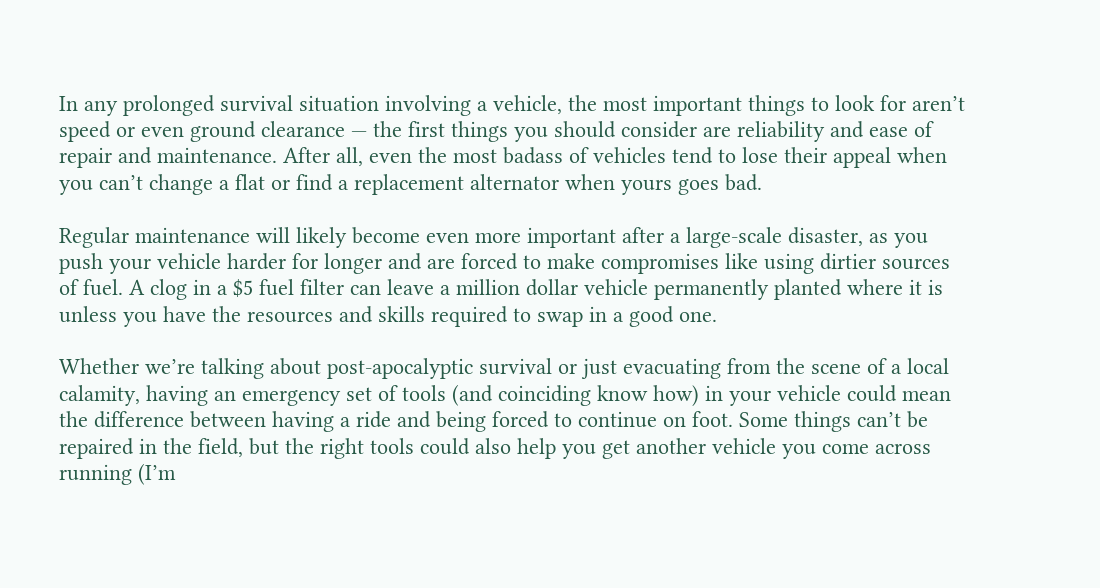In any prolonged survival situation involving a vehicle, the most important things to look for aren’t speed or even ground clearance — the first things you should consider are reliability and ease of repair and maintenance. After all, even the most badass of vehicles tend to lose their appeal when you can’t change a flat or find a replacement alternator when yours goes bad.

Regular maintenance will likely become even more important after a large-scale disaster, as you push your vehicle harder for longer and are forced to make compromises like using dirtier sources of fuel. A clog in a $5 fuel filter can leave a million dollar vehicle permanently planted where it is unless you have the resources and skills required to swap in a good one.

Whether we’re talking about post-apocalyptic survival or just evacuating from the scene of a local calamity, having an emergency set of tools (and coinciding know how) in your vehicle could mean the difference between having a ride and being forced to continue on foot. Some things can’t be repaired in the field, but the right tools could also help you get another vehicle you come across running (I’m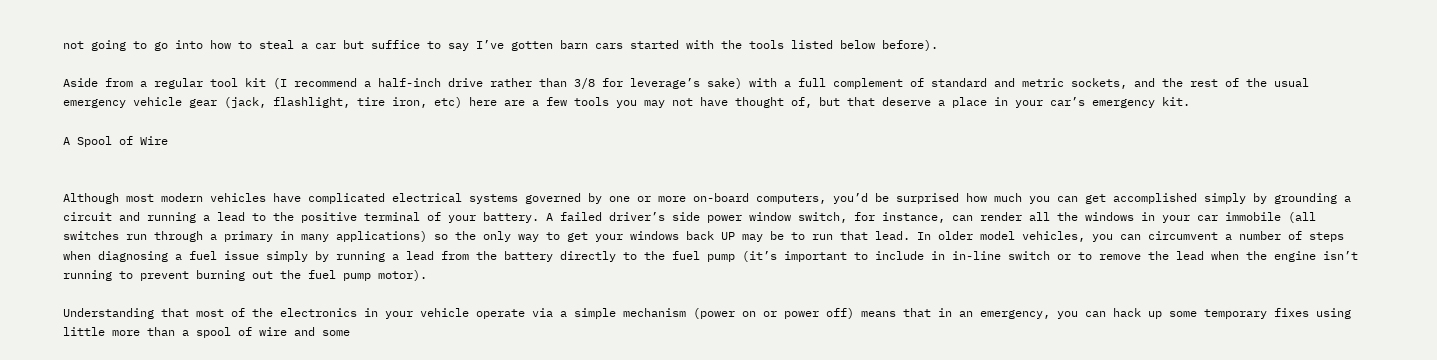not going to go into how to steal a car but suffice to say I’ve gotten barn cars started with the tools listed below before).

Aside from a regular tool kit (I recommend a half-inch drive rather than 3/8 for leverage’s sake) with a full complement of standard and metric sockets, and the rest of the usual emergency vehicle gear (jack, flashlight, tire iron, etc) here are a few tools you may not have thought of, but that deserve a place in your car’s emergency kit.

A Spool of Wire


Although most modern vehicles have complicated electrical systems governed by one or more on-board computers, you’d be surprised how much you can get accomplished simply by grounding a circuit and running a lead to the positive terminal of your battery. A failed driver’s side power window switch, for instance, can render all the windows in your car immobile (all switches run through a primary in many applications) so the only way to get your windows back UP may be to run that lead. In older model vehicles, you can circumvent a number of steps when diagnosing a fuel issue simply by running a lead from the battery directly to the fuel pump (it’s important to include in in-line switch or to remove the lead when the engine isn’t running to prevent burning out the fuel pump motor).

Understanding that most of the electronics in your vehicle operate via a simple mechanism (power on or power off) means that in an emergency, you can hack up some temporary fixes using little more than a spool of wire and some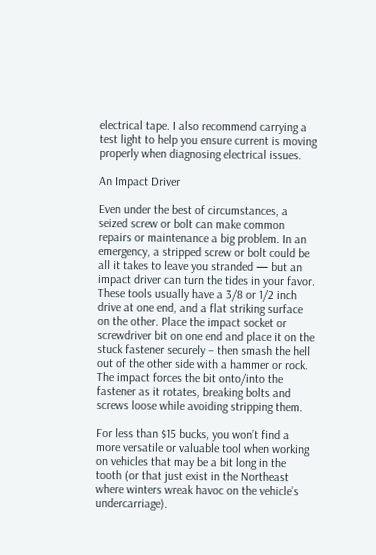electrical tape. I also recommend carrying a test light to help you ensure current is moving properly when diagnosing electrical issues.

An Impact Driver

Even under the best of circumstances, a seized screw or bolt can make common repairs or maintenance a big problem. In an emergency, a stripped screw or bolt could be all it takes to leave you stranded — but an impact driver can turn the tides in your favor. These tools usually have a 3/8 or 1/2 inch drive at one end, and a flat striking surface on the other. Place the impact socket or screwdriver bit on one end and place it on the stuck fastener securely – then smash the hell out of the other side with a hammer or rock. The impact forces the bit onto/into the fastener as it rotates, breaking bolts and screws loose while avoiding stripping them.

For less than $15 bucks, you won’t find a more versatile or valuable tool when working on vehicles that may be a bit long in the tooth (or that just exist in the Northeast where winters wreak havoc on the vehicle’s undercarriage).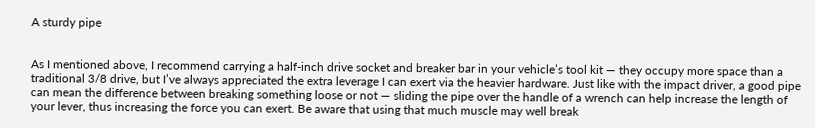A sturdy pipe


As I mentioned above, I recommend carrying a half-inch drive socket and breaker bar in your vehicle’s tool kit — they occupy more space than a traditional 3/8 drive, but I’ve always appreciated the extra leverage I can exert via the heavier hardware. Just like with the impact driver, a good pipe can mean the difference between breaking something loose or not — sliding the pipe over the handle of a wrench can help increase the length of your lever, thus increasing the force you can exert. Be aware that using that much muscle may well break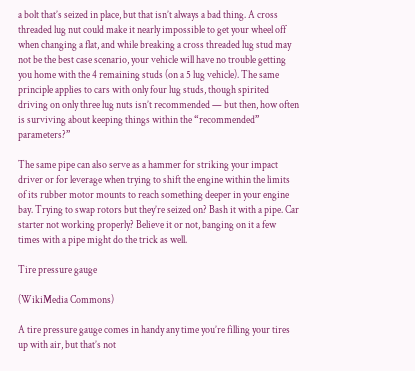a bolt that’s seized in place, but that isn’t always a bad thing. A cross threaded lug nut could make it nearly impossible to get your wheel off when changing a flat, and while breaking a cross threaded lug stud may not be the best case scenario, your vehicle will have no trouble getting you home with the 4 remaining studs (on a 5 lug vehicle). The same principle applies to cars with only four lug studs, though spirited driving on only three lug nuts isn’t recommended — but then, how often is surviving about keeping things within the “recommended” parameters?”

The same pipe can also serve as a hammer for striking your impact driver or for leverage when trying to shift the engine within the limits of its rubber motor mounts to reach something deeper in your engine bay. Trying to swap rotors but they’re seized on? Bash it with a pipe. Car starter not working properly? Believe it or not, banging on it a few times with a pipe might do the trick as well.

Tire pressure gauge

(WikiMedia Commons)

A tire pressure gauge comes in handy any time you’re filling your tires up with air, but that’s not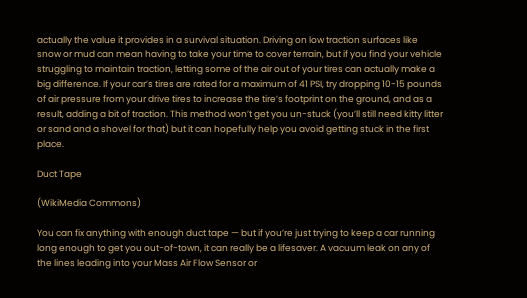actually the value it provides in a survival situation. Driving on low traction surfaces like snow or mud can mean having to take your time to cover terrain, but if you find your vehicle struggling to maintain traction, letting some of the air out of your tires can actually make a big difference. If your car’s tires are rated for a maximum of 41 PSI, try dropping 10-15 pounds of air pressure from your drive tires to increase the tire’s footprint on the ground, and as a result, adding a bit of traction. This method won’t get you un-stuck (you’ll still need kitty litter or sand and a shovel for that) but it can hopefully help you avoid getting stuck in the first place.

Duct Tape

(WikiMedia Commons)

You can fix anything with enough duct tape — but if you’re just trying to keep a car running long enough to get you out-of-town, it can really be a lifesaver. A vacuum leak on any of the lines leading into your Mass Air Flow Sensor or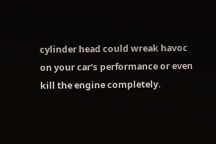cylinder head could wreak havoc on your car’s performance or even kill the engine completely.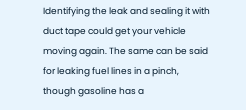Identifying the leak and sealing it with duct tape could get your vehicle moving again. The same can be said for leaking fuel lines in a pinch, though gasoline has a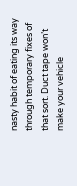nasty habit of eating its way through temporary fixes of that sort. Duct tape won’t make your vehicle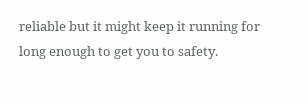reliable but it might keep it running for long enough to get you to safety.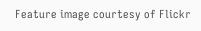Feature image courtesy of Flickr